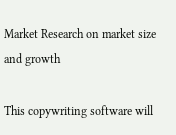Market Research on market size and growth

This copywriting software will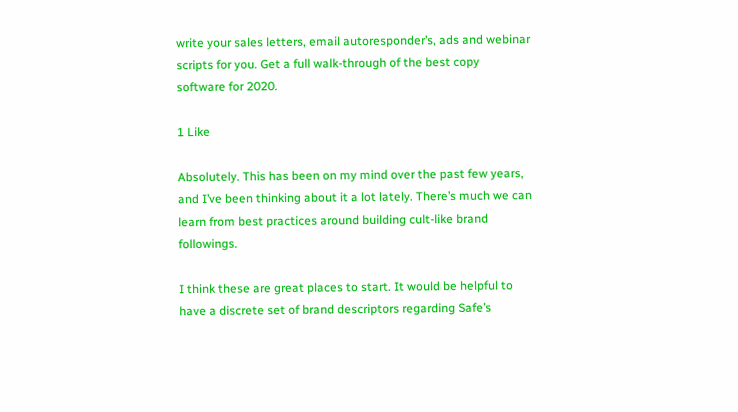write your sales letters, email autoresponder’s, ads and webinar scripts for you. Get a full walk-through of the best copy software for 2020.

1 Like

Absolutely. This has been on my mind over the past few years, and I’ve been thinking about it a lot lately. There’s much we can learn from best practices around building cult-like brand followings.

I think these are great places to start. It would be helpful to have a discrete set of brand descriptors regarding Safe’s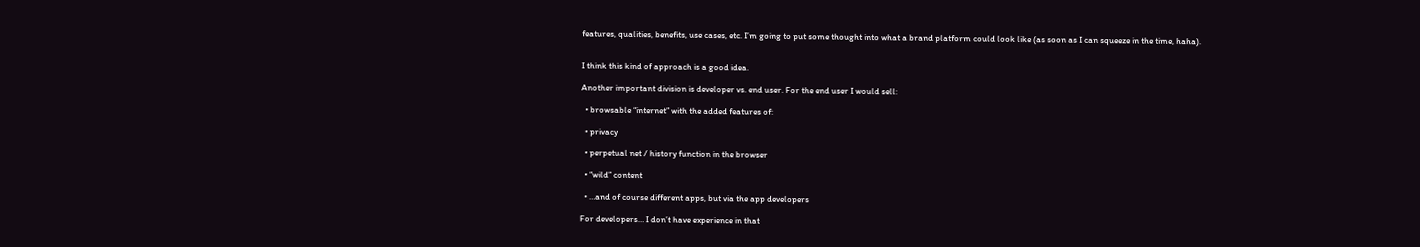features, qualities, benefits, use cases, etc. I’m going to put some thought into what a brand platform could look like (as soon as I can squeeze in the time, haha).


I think this kind of approach is a good idea.

Another important division is developer vs. end user. For the end user I would sell:

  • browsable “internet” with the added features of:

  • privacy

  • perpetual net / history function in the browser

  • “wild” content

  • …and of course different apps, but via the app developers

For developers… I don’t have experience in that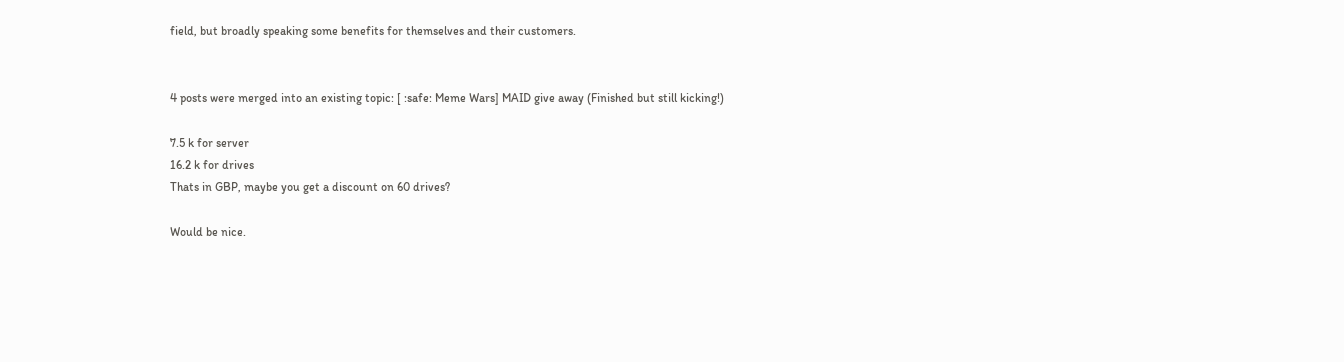field, but broadly speaking some benefits for themselves and their customers.


4 posts were merged into an existing topic: [ :safe: Meme Wars] MAID give away (Finished but still kicking!)

7.5 k for server
16.2 k for drives
Thats in GBP, maybe you get a discount on 60 drives?

Would be nice.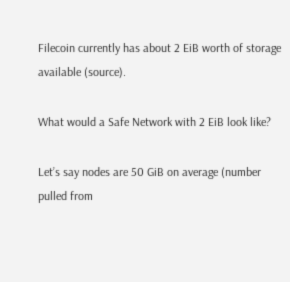Filecoin currently has about 2 EiB worth of storage available (source).

What would a Safe Network with 2 EiB look like?

Let’s say nodes are 50 GiB on average (number pulled from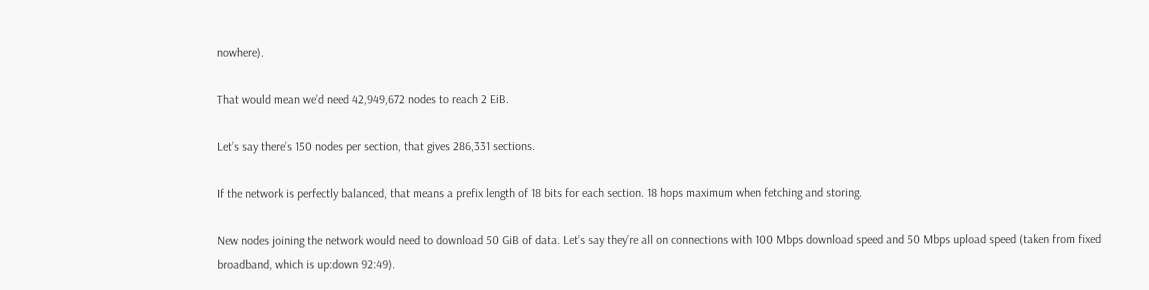nowhere).

That would mean we’d need 42,949,672 nodes to reach 2 EiB.

Let’s say there’s 150 nodes per section, that gives 286,331 sections.

If the network is perfectly balanced, that means a prefix length of 18 bits for each section. 18 hops maximum when fetching and storing.

New nodes joining the network would need to download 50 GiB of data. Let’s say they’re all on connections with 100 Mbps download speed and 50 Mbps upload speed (taken from fixed broadband, which is up:down 92:49).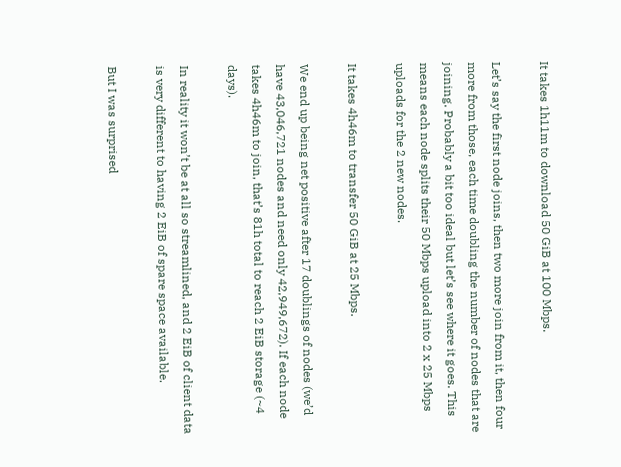It takes 1h11m to download 50 GiB at 100 Mbps.

Let’s say the first node joins, then two more join from it, then four more from those, each time doubling the number of nodes that are joining. Probably a bit too ideal but let’s see where it goes. This means each node splits their 50 Mbps upload into 2 x 25 Mbps uploads for the 2 new nodes.

It takes 4h46m to transfer 50 GiB at 25 Mbps.

We end up being net positive after 17 doublings of nodes (we’d have 43,046,721 nodes and need only 42,949,672). If each node takes 4h46m to join, that’s 81h total to reach 2 EiB storage (~4 days).

In reality it won’t be at all so streamlined, and 2 EiB of client data is very different to having 2 EiB of spare space available.

But I was surprised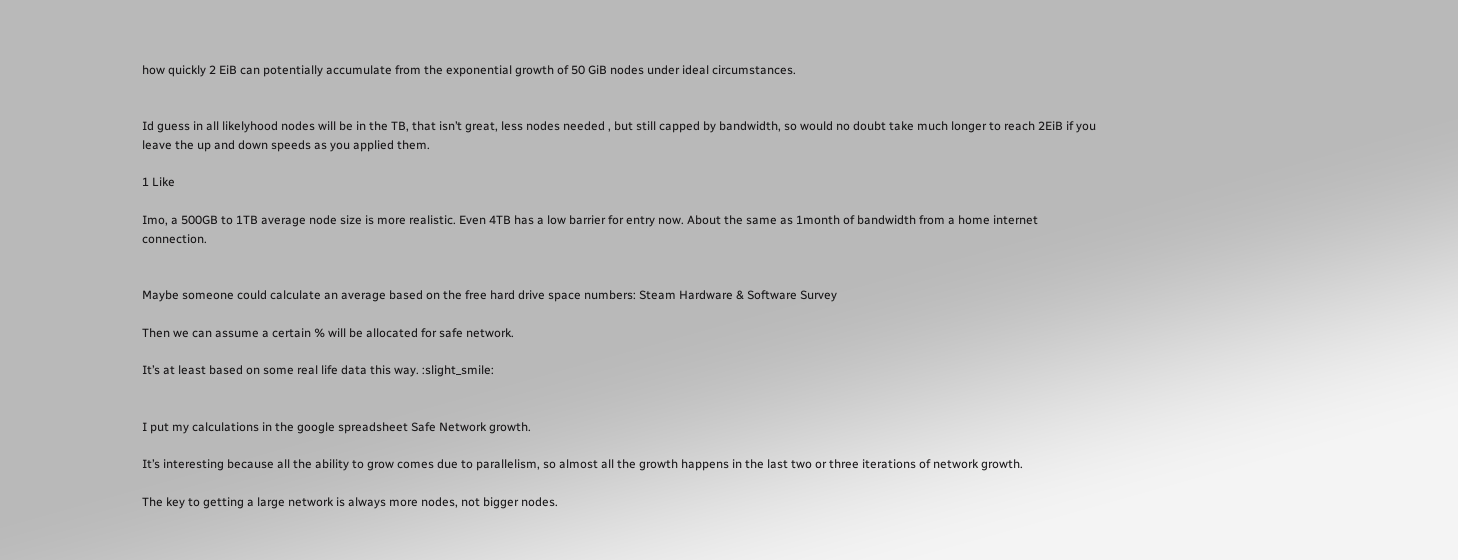how quickly 2 EiB can potentially accumulate from the exponential growth of 50 GiB nodes under ideal circumstances.


Id guess in all likelyhood nodes will be in the TB, that isn’t great, less nodes needed , but still capped by bandwidth, so would no doubt take much longer to reach 2EiB if you leave the up and down speeds as you applied them.

1 Like

Imo, a 500GB to 1TB average node size is more realistic. Even 4TB has a low barrier for entry now. About the same as 1month of bandwidth from a home internet connection.


Maybe someone could calculate an average based on the free hard drive space numbers: Steam Hardware & Software Survey

Then we can assume a certain % will be allocated for safe network.

It’s at least based on some real life data this way. :slight_smile:


I put my calculations in the google spreadsheet Safe Network growth.

It’s interesting because all the ability to grow comes due to parallelism, so almost all the growth happens in the last two or three iterations of network growth.

The key to getting a large network is always more nodes, not bigger nodes.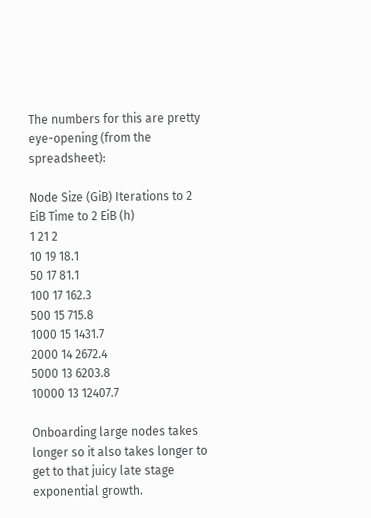The numbers for this are pretty eye-opening (from the spreadsheet):

Node Size (GiB) Iterations to 2 EiB Time to 2 EiB (h)
1 21 2
10 19 18.1
50 17 81.1
100 17 162.3
500 15 715.8
1000 15 1431.7
2000 14 2672.4
5000 13 6203.8
10000 13 12407.7

Onboarding large nodes takes longer so it also takes longer to get to that juicy late stage exponential growth.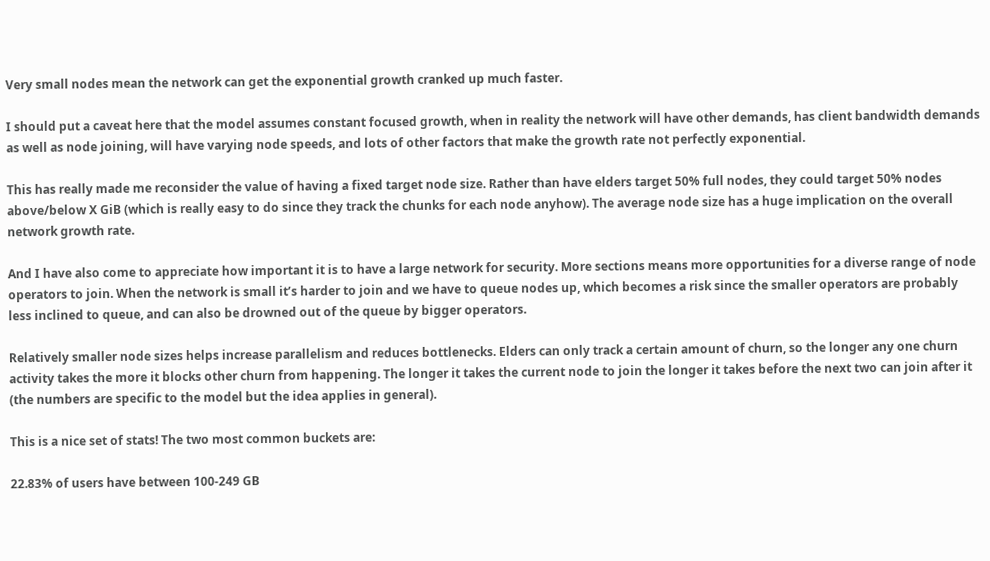Very small nodes mean the network can get the exponential growth cranked up much faster.

I should put a caveat here that the model assumes constant focused growth, when in reality the network will have other demands, has client bandwidth demands as well as node joining, will have varying node speeds, and lots of other factors that make the growth rate not perfectly exponential.

This has really made me reconsider the value of having a fixed target node size. Rather than have elders target 50% full nodes, they could target 50% nodes above/below X GiB (which is really easy to do since they track the chunks for each node anyhow). The average node size has a huge implication on the overall network growth rate.

And I have also come to appreciate how important it is to have a large network for security. More sections means more opportunities for a diverse range of node operators to join. When the network is small it’s harder to join and we have to queue nodes up, which becomes a risk since the smaller operators are probably less inclined to queue, and can also be drowned out of the queue by bigger operators.

Relatively smaller node sizes helps increase parallelism and reduces bottlenecks. Elders can only track a certain amount of churn, so the longer any one churn activity takes the more it blocks other churn from happening. The longer it takes the current node to join the longer it takes before the next two can join after it (the numbers are specific to the model but the idea applies in general).

This is a nice set of stats! The two most common buckets are:

22.83% of users have between 100-249 GB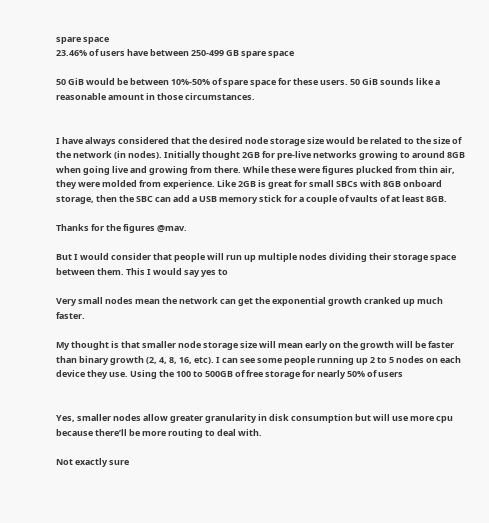spare space
23.46% of users have between 250-499 GB spare space

50 GiB would be between 10%-50% of spare space for these users. 50 GiB sounds like a reasonable amount in those circumstances.


I have always considered that the desired node storage size would be related to the size of the network (in nodes). Initially thought 2GB for pre-live networks growing to around 8GB when going live and growing from there. While these were figures plucked from thin air, they were molded from experience. Like 2GB is great for small SBCs with 8GB onboard storage, then the SBC can add a USB memory stick for a couple of vaults of at least 8GB.

Thanks for the figures @mav.

But I would consider that people will run up multiple nodes dividing their storage space between them. This I would say yes to

Very small nodes mean the network can get the exponential growth cranked up much faster.

My thought is that smaller node storage size will mean early on the growth will be faster than binary growth (2, 4, 8, 16, etc). I can see some people running up 2 to 5 nodes on each device they use. Using the 100 to 500GB of free storage for nearly 50% of users


Yes, smaller nodes allow greater granularity in disk consumption but will use more cpu because there’ll be more routing to deal with.

Not exactly sure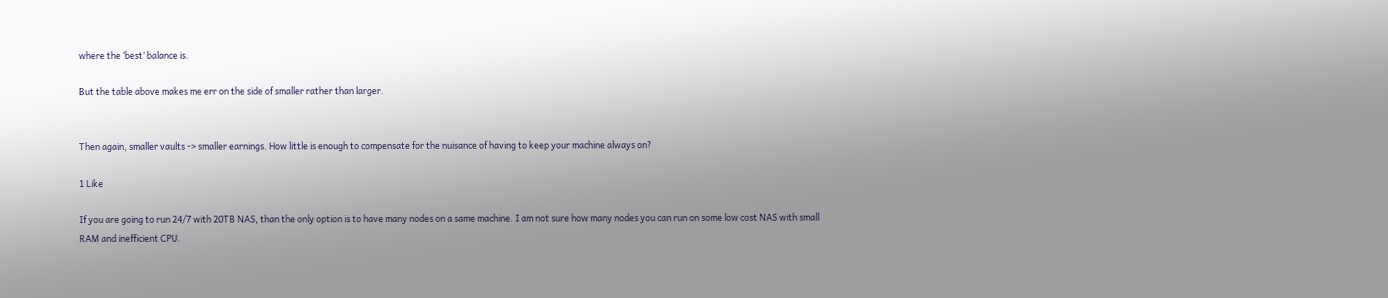where the ‘best’ balance is.

But the table above makes me err on the side of smaller rather than larger.


Then again, smaller vaults -> smaller earnings. How little is enough to compensate for the nuisance of having to keep your machine always on?

1 Like

If you are going to run 24/7 with 20TB NAS, than the only option is to have many nodes on a same machine. I am not sure how many nodes you can run on some low cost NAS with small RAM and inefficient CPU.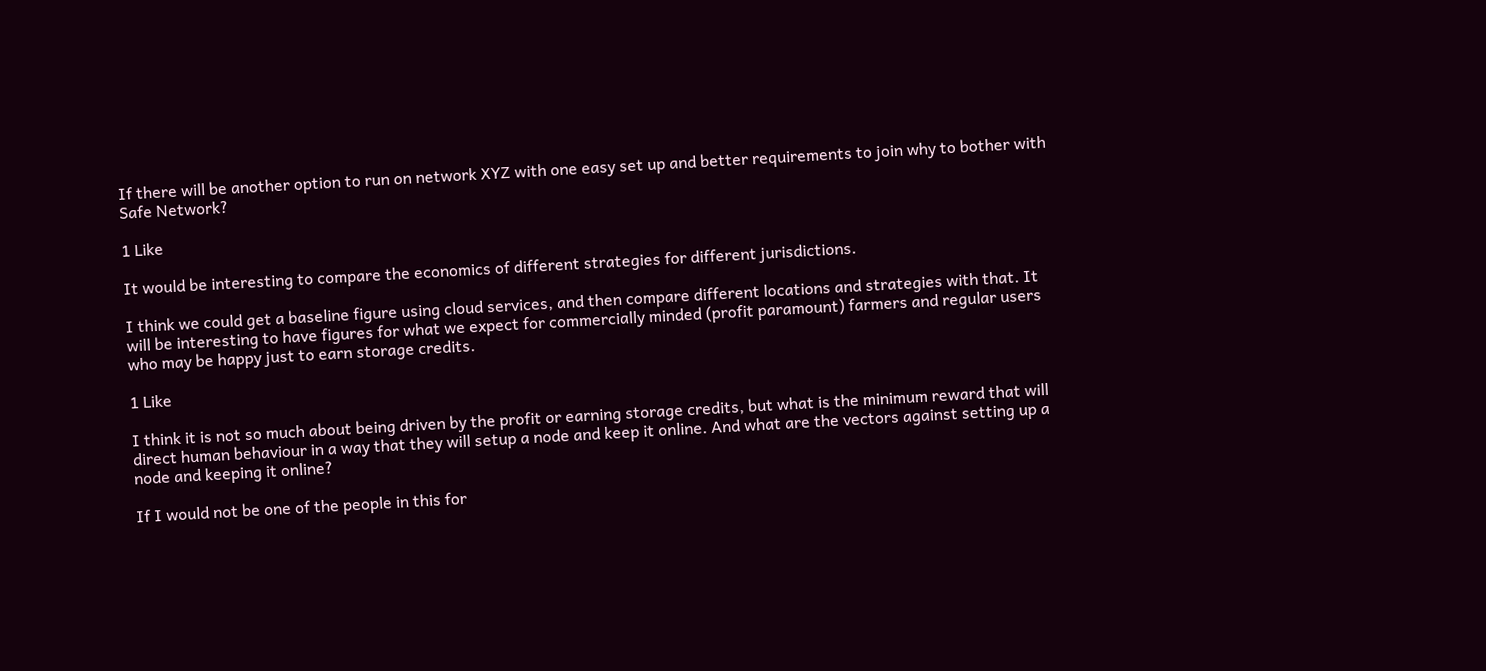If there will be another option to run on network XYZ with one easy set up and better requirements to join why to bother with Safe Network?

1 Like

It would be interesting to compare the economics of different strategies for different jurisdictions.

I think we could get a baseline figure using cloud services, and then compare different locations and strategies with that. It will be interesting to have figures for what we expect for commercially minded (profit paramount) farmers and regular users who may be happy just to earn storage credits.

1 Like

I think it is not so much about being driven by the profit or earning storage credits, but what is the minimum reward that will direct human behaviour in a way that they will setup a node and keep it online. And what are the vectors against setting up a node and keeping it online?

If I would not be one of the people in this for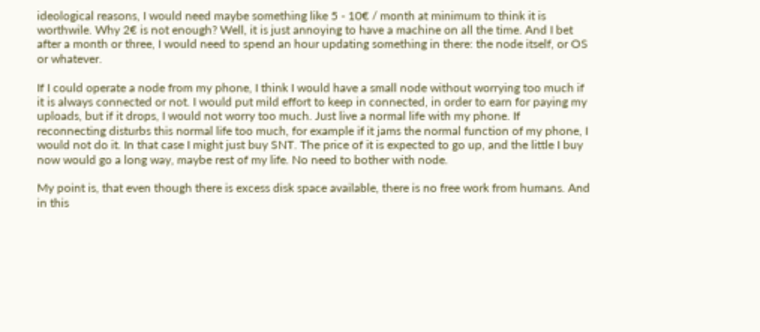ideological reasons, I would need maybe something like 5 - 10€ / month at minimum to think it is worthwile. Why 2€ is not enough? Well, it is just annoying to have a machine on all the time. And I bet after a month or three, I would need to spend an hour updating something in there: the node itself, or OS or whatever.

If I could operate a node from my phone, I think I would have a small node without worrying too much if it is always connected or not. I would put mild effort to keep in connected, in order to earn for paying my uploads, but if it drops, I would not worry too much. Just live a normal life with my phone. If reconnecting disturbs this normal life too much, for example if it jams the normal function of my phone, I would not do it. In that case I might just buy SNT. The price of it is expected to go up, and the little I buy now would go a long way, maybe rest of my life. No need to bother with node.

My point is, that even though there is excess disk space available, there is no free work from humans. And in this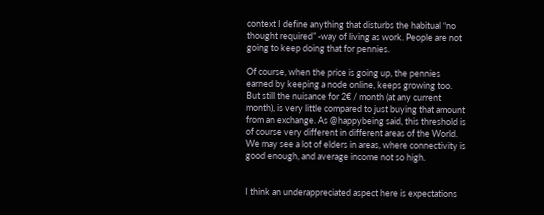context I define anything that disturbs the habitual “no thought required” -way of living as work. People are not going to keep doing that for pennies.

Of course, when the price is going up, the pennies earned by keeping a node online, keeps growing too. But still the nuisance for 2€ / month (at any current month), is very little compared to just buying that amount from an exchange. As @happybeing said, this threshold is of course very different in different areas of the World. We may see a lot of elders in areas, where connectivity is good enough, and average income not so high.


I think an underappreciated aspect here is expectations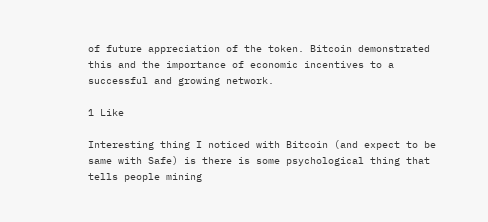of future appreciation of the token. Bitcoin demonstrated this and the importance of economic incentives to a successful and growing network.

1 Like

Interesting thing I noticed with Bitcoin (and expect to be same with Safe) is there is some psychological thing that tells people mining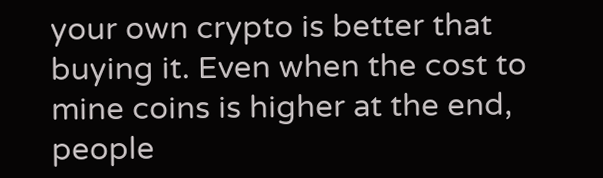your own crypto is better that buying it. Even when the cost to mine coins is higher at the end, people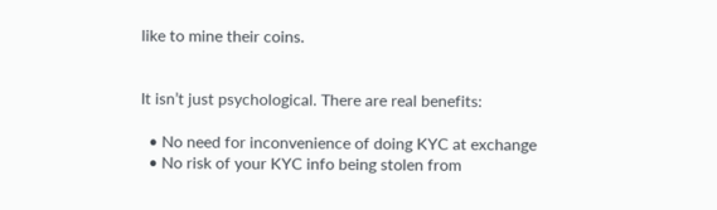like to mine their coins.


It isn’t just psychological. There are real benefits:

  • No need for inconvenience of doing KYC at exchange
  • No risk of your KYC info being stolen from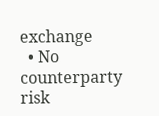exchange
  • No counterparty risk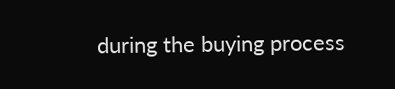during the buying process